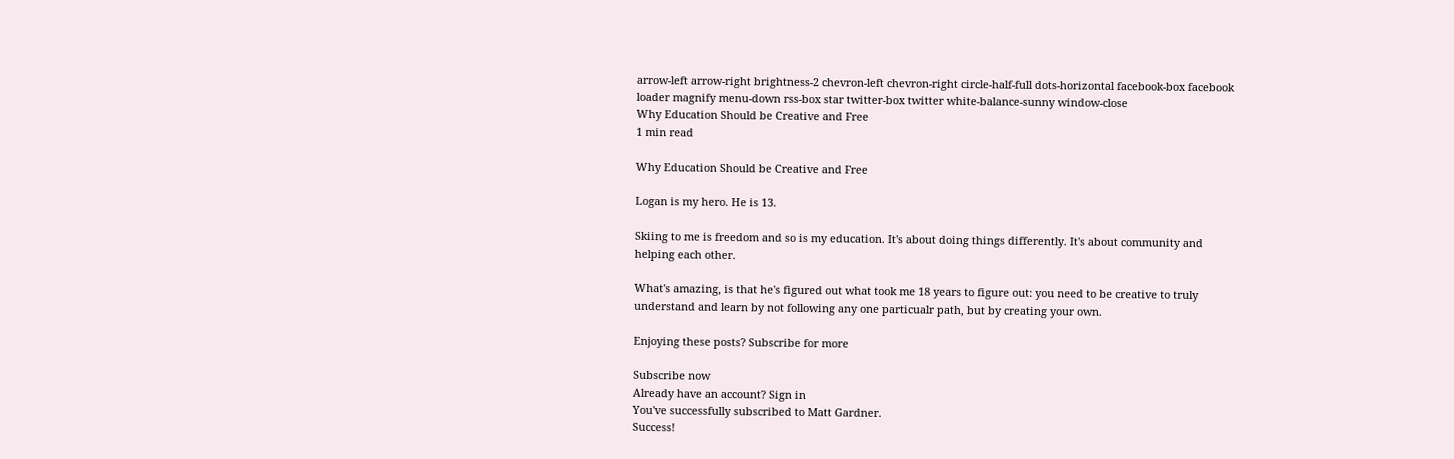arrow-left arrow-right brightness-2 chevron-left chevron-right circle-half-full dots-horizontal facebook-box facebook loader magnify menu-down rss-box star twitter-box twitter white-balance-sunny window-close
Why Education Should be Creative and Free
1 min read

Why Education Should be Creative and Free

Logan is my hero. He is 13.

Skiing to me is freedom and so is my education. It's about doing things differently. It's about community and helping each other.

What's amazing, is that he's figured out what took me 18 years to figure out: you need to be creative to truly understand and learn by not following any one particualr path, but by creating your own.

Enjoying these posts? Subscribe for more

Subscribe now
Already have an account? Sign in
You've successfully subscribed to Matt Gardner.
Success!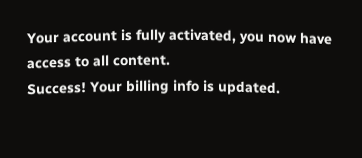Your account is fully activated, you now have access to all content.
Success! Your billing info is updated.